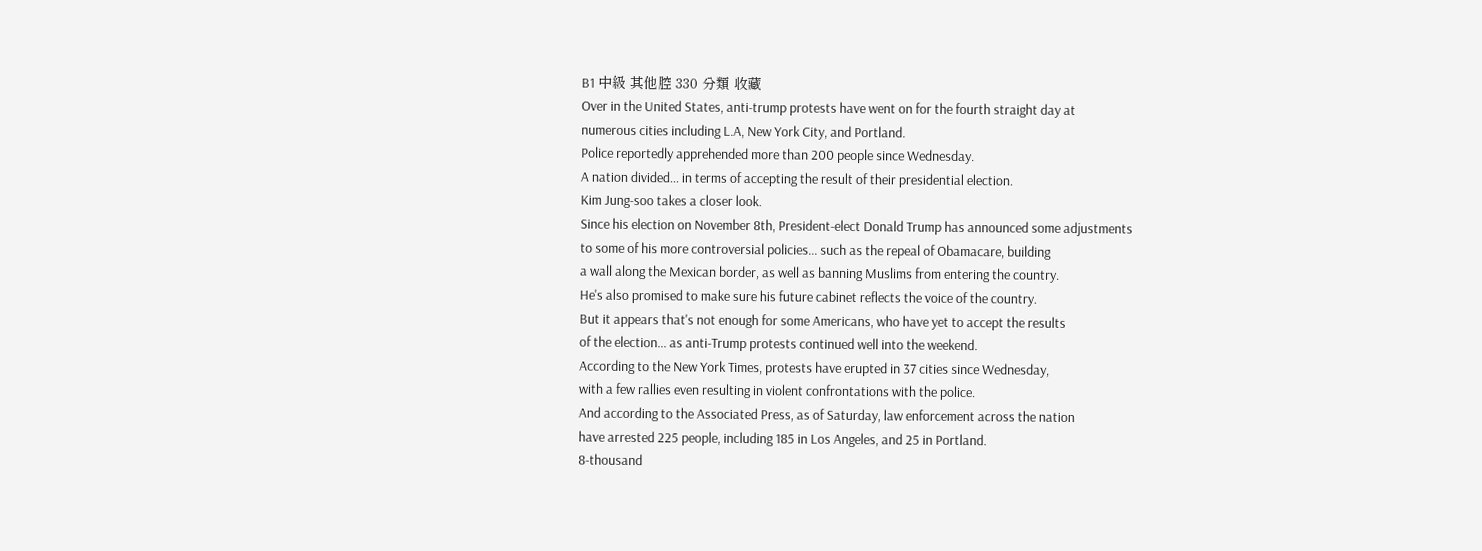B1 中級 其他腔 330 分類 收藏
Over in the United States, anti-trump protests have went on for the fourth straight day at
numerous cities including L.A, New York City, and Portland.
Police reportedly apprehended more than 200 people since Wednesday.
A nation divided... in terms of accepting the result of their presidential election.
Kim Jung-soo takes a closer look.
Since his election on November 8th, President-elect Donald Trump has announced some adjustments
to some of his more controversial policies... such as the repeal of Obamacare, building
a wall along the Mexican border, as well as banning Muslims from entering the country.
He's also promised to make sure his future cabinet reflects the voice of the country.
But it appears that's not enough for some Americans, who have yet to accept the results
of the election... as anti-Trump protests continued well into the weekend.
According to the New York Times, protests have erupted in 37 cities since Wednesday,
with a few rallies even resulting in violent confrontations with the police.
And according to the Associated Press, as of Saturday, law enforcement across the nation
have arrested 225 people, including 185 in Los Angeles, and 25 in Portland.
8-thousand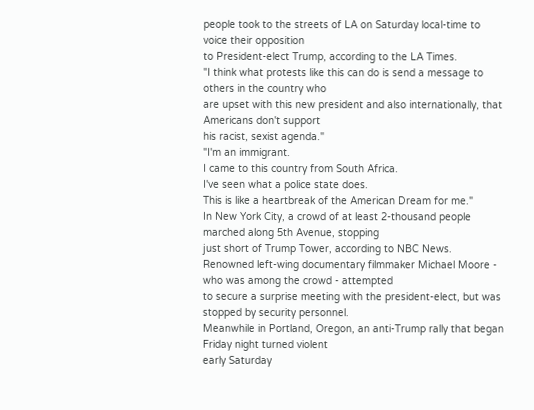people took to the streets of LA on Saturday local-time to voice their opposition
to President-elect Trump, according to the LA Times.
"I think what protests like this can do is send a message to others in the country who
are upset with this new president and also internationally, that Americans don't support
his racist, sexist agenda."
"I'm an immigrant.
I came to this country from South Africa.
I've seen what a police state does.
This is like a heartbreak of the American Dream for me."
In New York City, a crowd of at least 2-thousand people marched along 5th Avenue, stopping
just short of Trump Tower, according to NBC News.
Renowned left-wing documentary filmmaker Michael Moore - who was among the crowd - attempted
to secure a surprise meeting with the president-elect, but was stopped by security personnel.
Meanwhile in Portland, Oregon, an anti-Trump rally that began Friday night turned violent
early Saturday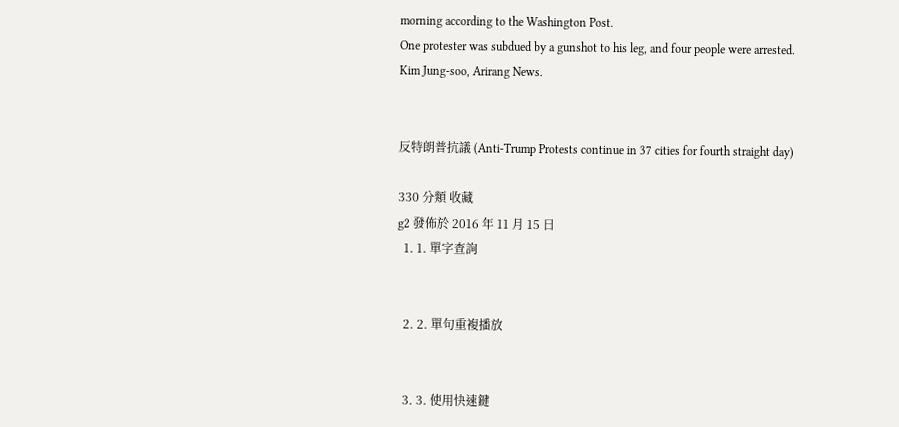morning according to the Washington Post.
One protester was subdued by a gunshot to his leg, and four people were arrested.
Kim Jung-soo, Arirang News.


反特朗普抗議 (Anti-Trump Protests continue in 37 cities for fourth straight day)

330 分類 收藏
g2 發佈於 2016 年 11 月 15 日
  1. 1. 單字查詢


  2. 2. 單句重複播放


  3. 3. 使用快速鍵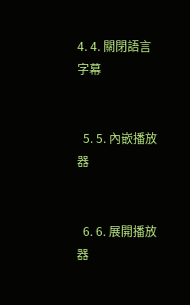4. 4. 關閉語言字幕


  5. 5. 內嵌播放器


  6. 6. 展開播放器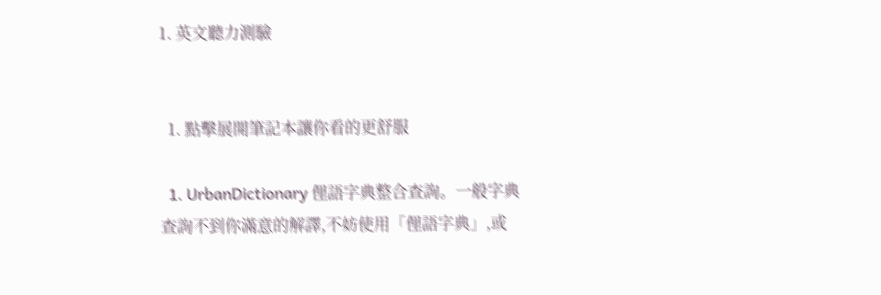1. 英文聽力測驗


  1. 點擊展開筆記本讓你看的更舒服

  1. UrbanDictionary 俚語字典整合查詢。一般字典查詢不到你滿意的解譯,不妨使用「俚語字典」,或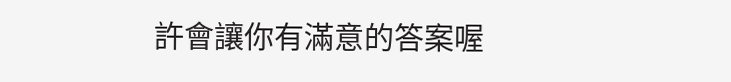許會讓你有滿意的答案喔